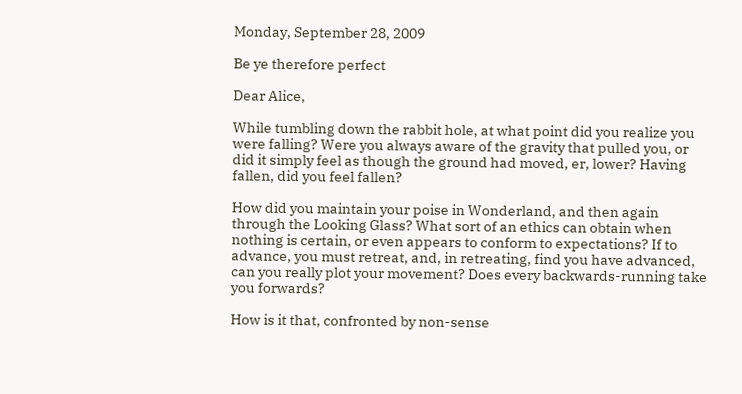Monday, September 28, 2009

Be ye therefore perfect

Dear Alice,

While tumbling down the rabbit hole, at what point did you realize you were falling? Were you always aware of the gravity that pulled you, or did it simply feel as though the ground had moved, er, lower? Having fallen, did you feel fallen?

How did you maintain your poise in Wonderland, and then again through the Looking Glass? What sort of an ethics can obtain when nothing is certain, or even appears to conform to expectations? If to advance, you must retreat, and, in retreating, find you have advanced, can you really plot your movement? Does every backwards-running take you forwards?

How is it that, confronted by non-sense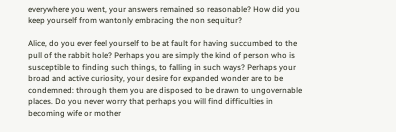everywhere you went, your answers remained so reasonable? How did you keep yourself from wantonly embracing the non sequitur?

Alice, do you ever feel yourself to be at fault for having succumbed to the pull of the rabbit hole? Perhaps you are simply the kind of person who is susceptible to finding such things, to falling in such ways? Perhaps your broad and active curiosity, your desire for expanded wonder are to be condemned: through them you are disposed to be drawn to ungovernable places. Do you never worry that perhaps you will find difficulties in becoming wife or mother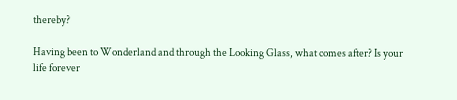thereby?

Having been to Wonderland and through the Looking Glass, what comes after? Is your life forever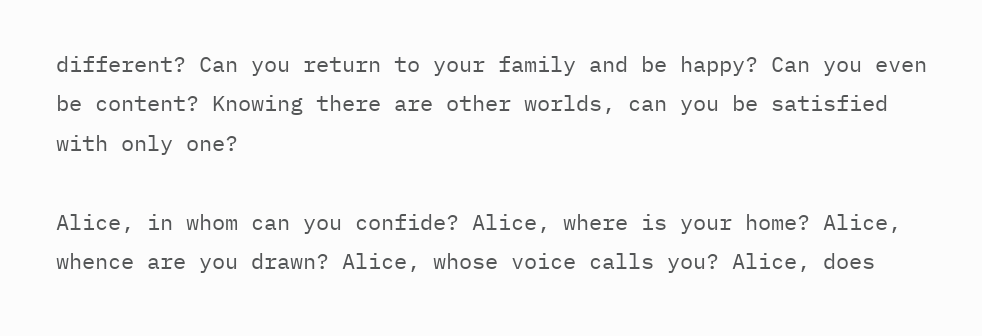different? Can you return to your family and be happy? Can you even be content? Knowing there are other worlds, can you be satisfied with only one?

Alice, in whom can you confide? Alice, where is your home? Alice, whence are you drawn? Alice, whose voice calls you? Alice, does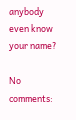anybody even know your name?

No comments: